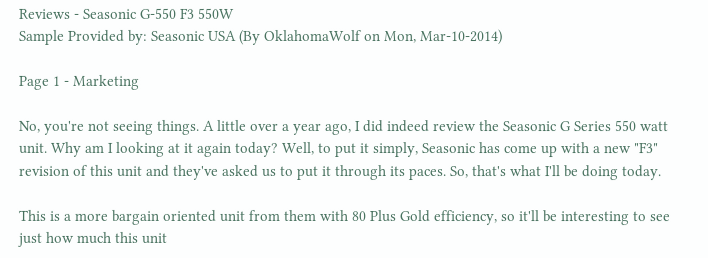Reviews - Seasonic G-550 F3 550W
Sample Provided by: Seasonic USA (By OklahomaWolf on Mon, Mar-10-2014)

Page 1 - Marketing

No, you're not seeing things. A little over a year ago, I did indeed review the Seasonic G Series 550 watt unit. Why am I looking at it again today? Well, to put it simply, Seasonic has come up with a new "F3" revision of this unit and they've asked us to put it through its paces. So, that's what I'll be doing today.

This is a more bargain oriented unit from them with 80 Plus Gold efficiency, so it'll be interesting to see just how much this unit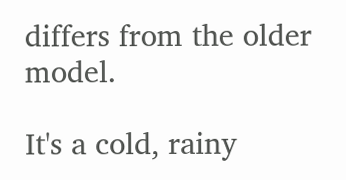differs from the older model.

It's a cold, rainy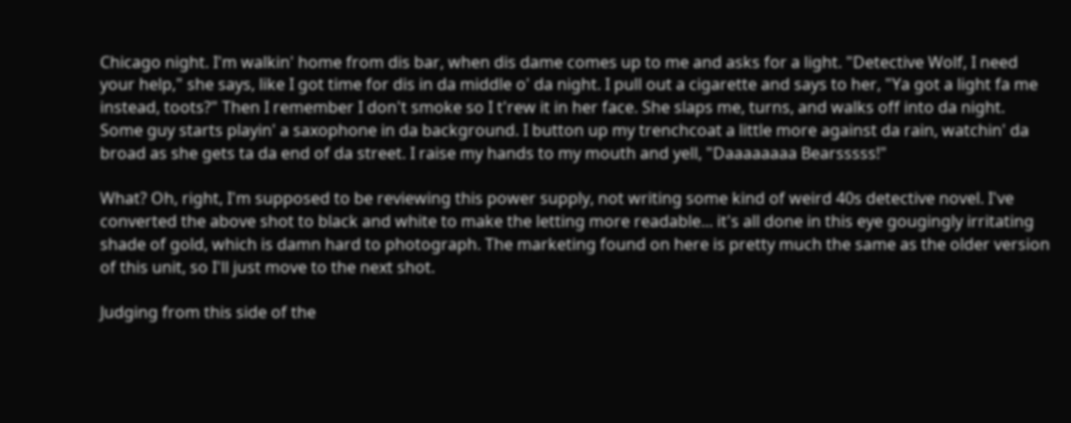Chicago night. I'm walkin' home from dis bar, when dis dame comes up to me and asks for a light. "Detective Wolf, I need your help," she says, like I got time for dis in da middle o' da night. I pull out a cigarette and says to her, "Ya got a light fa me instead, toots?" Then I remember I don't smoke so I t'rew it in her face. She slaps me, turns, and walks off into da night. Some guy starts playin' a saxophone in da background. I button up my trenchcoat a little more against da rain, watchin' da broad as she gets ta da end of da street. I raise my hands to my mouth and yell, "Daaaaaaaa Bearsssss!"

What? Oh, right, I'm supposed to be reviewing this power supply, not writing some kind of weird 40s detective novel. I've converted the above shot to black and white to make the letting more readable... it's all done in this eye gougingly irritating shade of gold, which is damn hard to photograph. The marketing found on here is pretty much the same as the older version of this unit, so I'll just move to the next shot.

Judging from this side of the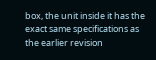box, the unit inside it has the exact same specifications as the earlier revision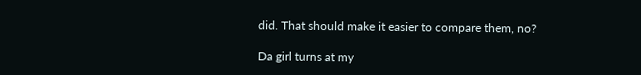did. That should make it easier to compare them, no?

Da girl turns at my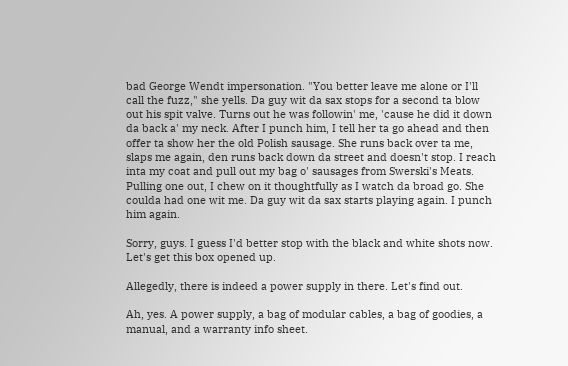bad George Wendt impersonation. "You better leave me alone or I'll call the fuzz," she yells. Da guy wit da sax stops for a second ta blow out his spit valve. Turns out he was followin' me, 'cause he did it down da back a' my neck. After I punch him, I tell her ta go ahead and then offer ta show her the old Polish sausage. She runs back over ta me, slaps me again, den runs back down da street and doesn't stop. I reach inta my coat and pull out my bag o' sausages from Swerski's Meats. Pulling one out, I chew on it thoughtfully as I watch da broad go. She coulda had one wit me. Da guy wit da sax starts playing again. I punch him again.

Sorry, guys. I guess I'd better stop with the black and white shots now. Let's get this box opened up.

Allegedly, there is indeed a power supply in there. Let's find out.

Ah, yes. A power supply, a bag of modular cables, a bag of goodies, a manual, and a warranty info sheet.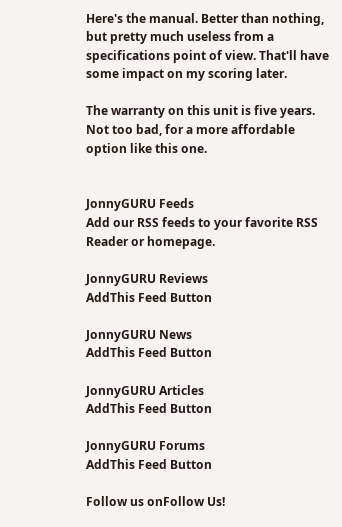Here's the manual. Better than nothing, but pretty much useless from a specifications point of view. That'll have some impact on my scoring later.

The warranty on this unit is five years. Not too bad, for a more affordable option like this one.


JonnyGURU Feeds
Add our RSS feeds to your favorite RSS Reader or homepage.

JonnyGURU Reviews
AddThis Feed Button

JonnyGURU News
AddThis Feed Button

JonnyGURU Articles
AddThis Feed Button

JonnyGURU Forums
AddThis Feed Button

Follow us onFollow Us!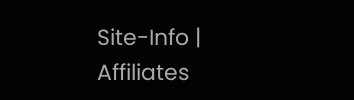Site-Info | Affiliates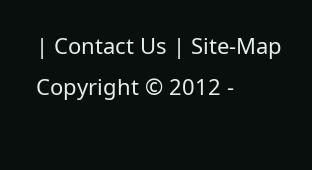| Contact Us | Site-Map
Copyright © 2012 -